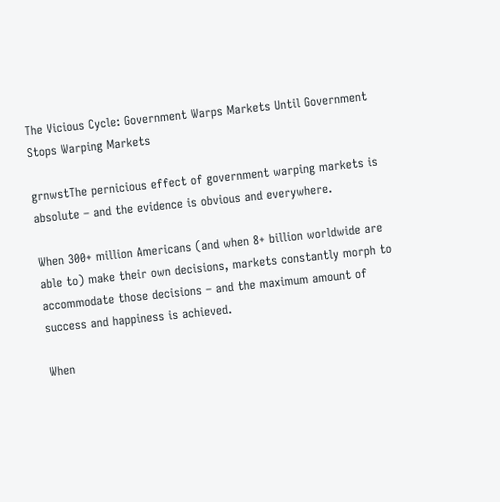The Vicious Cycle: Government Warps Markets Until Government Stops Warping Markets

grnwstThe pernicious effect of government warping markets is absolute – and the evidence is obvious and everywhere.

When 300+ million Americans (and when 8+ billion worldwide are able to) make their own decisions, markets constantly morph to accommodate those decisions – and the maximum amount of success and happiness is achieved.

When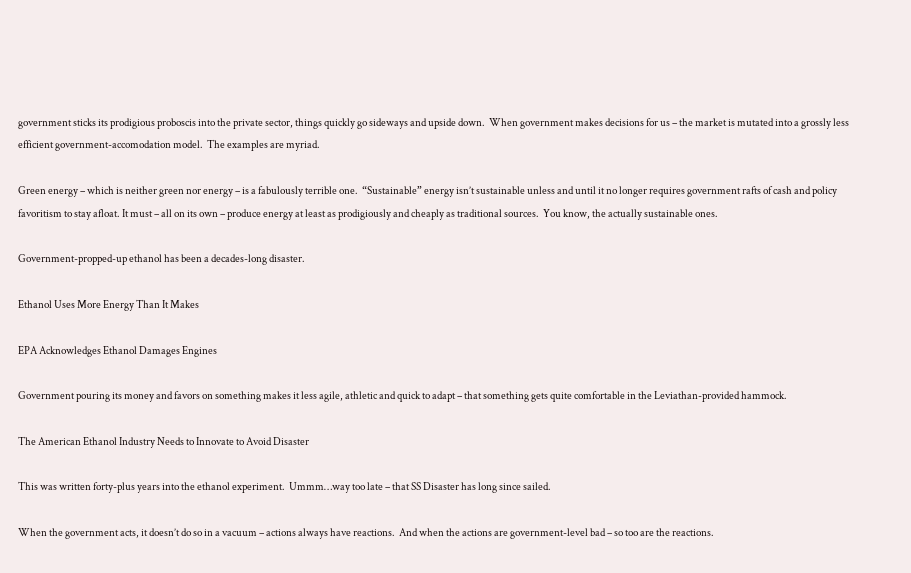government sticks its prodigious proboscis into the private sector, things quickly go sideways and upside down.  When government makes decisions for us – the market is mutated into a grossly less efficient government-accomodation model.  The examples are myriad.

Green energy – which is neither green nor energy – is a fabulously terrible one.  “Sustainable” energy isn’t sustainable unless and until it no longer requires government rafts of cash and policy favoritism to stay afloat. It must – all on its own – produce energy at least as prodigiously and cheaply as traditional sources.  You know, the actually sustainable ones.

Government-propped-up ethanol has been a decades-long disaster.

Ethanol Uses More Energy Than It Makes

EPA Acknowledges Ethanol Damages Engines

Government pouring its money and favors on something makes it less agile, athletic and quick to adapt – that something gets quite comfortable in the Leviathan-provided hammock.

The American Ethanol Industry Needs to Innovate to Avoid Disaster

This was written forty-plus years into the ethanol experiment.  Ummm…way too late – that SS Disaster has long since sailed.

When the government acts, it doesn’t do so in a vacuum – actions always have reactions.  And when the actions are government-level bad – so too are the reactions.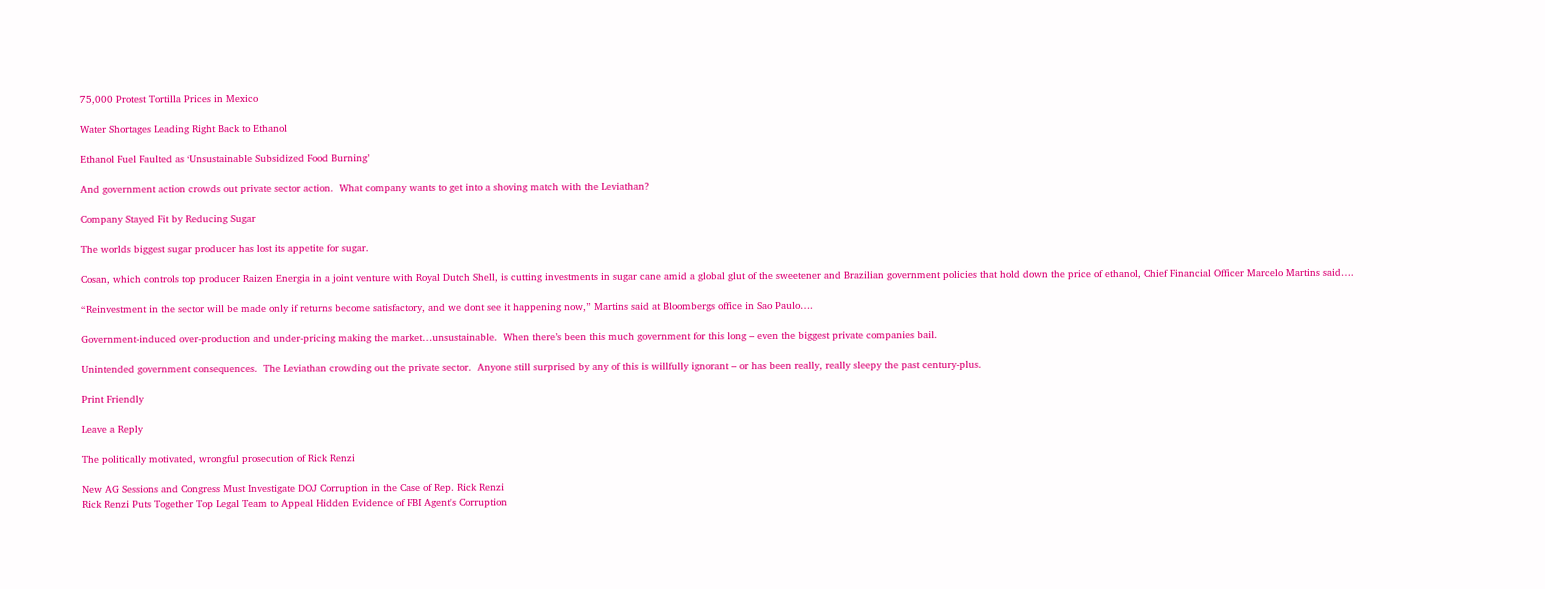75,000 Protest Tortilla Prices in Mexico

Water Shortages Leading Right Back to Ethanol

Ethanol Fuel Faulted as ‘Unsustainable Subsidized Food Burning’

And government action crowds out private sector action.  What company wants to get into a shoving match with the Leviathan?

Company Stayed Fit by Reducing Sugar

The worlds biggest sugar producer has lost its appetite for sugar.

Cosan, which controls top producer Raizen Energia in a joint venture with Royal Dutch Shell, is cutting investments in sugar cane amid a global glut of the sweetener and Brazilian government policies that hold down the price of ethanol, Chief Financial Officer Marcelo Martins said….

“Reinvestment in the sector will be made only if returns become satisfactory, and we dont see it happening now,” Martins said at Bloombergs office in Sao Paulo….

Government-induced over-production and under-pricing making the market…unsustainable.  When there’s been this much government for this long – even the biggest private companies bail.

Unintended government consequences.  The Leviathan crowding out the private sector.  Anyone still surprised by any of this is willfully ignorant – or has been really, really sleepy the past century-plus.

Print Friendly

Leave a Reply

The politically motivated, wrongful prosecution of Rick Renzi

New AG Sessions and Congress Must Investigate DOJ Corruption in the Case of Rep. Rick Renzi
Rick Renzi Puts Together Top Legal Team to Appeal Hidden Evidence of FBI Agent's Corruption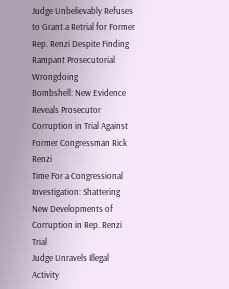Judge Unbelievably Refuses to Grant a Retrial for Former Rep. Renzi Despite Finding Rampant Prosecutorial Wrongdoing
Bombshell: New Evidence Reveals Prosecutor Corruption in Trial Against Former Congressman Rick Renzi
Time For a Congressional Investigation: Shattering New Developments of Corruption in Rep. Renzi Trial
Judge Unravels Illegal Activity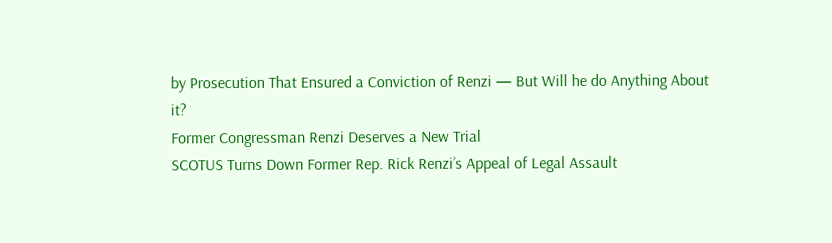by Prosecution That Ensured a Conviction of Renzi — But Will he do Anything About it?
Former Congressman Renzi Deserves a New Trial
SCOTUS Turns Down Former Rep. Rick Renzi’s Appeal of Legal Assault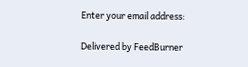Enter your email address:

Delivered by FeedBurner